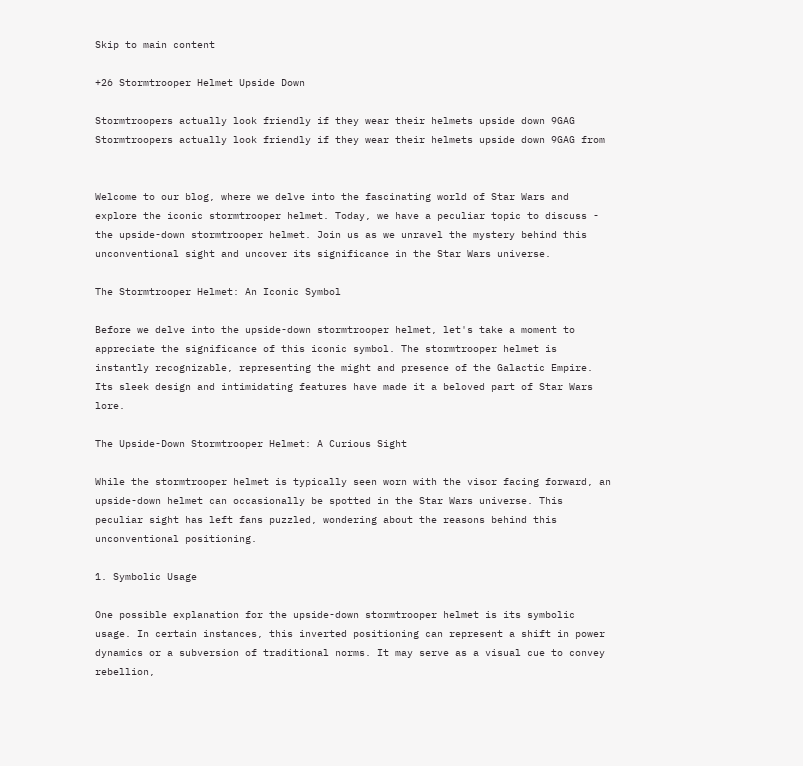Skip to main content

+26 Stormtrooper Helmet Upside Down

Stormtroopers actually look friendly if they wear their helmets upside down 9GAG
Stormtroopers actually look friendly if they wear their helmets upside down 9GAG from


Welcome to our blog, where we delve into the fascinating world of Star Wars and explore the iconic stormtrooper helmet. Today, we have a peculiar topic to discuss - the upside-down stormtrooper helmet. Join us as we unravel the mystery behind this unconventional sight and uncover its significance in the Star Wars universe.

The Stormtrooper Helmet: An Iconic Symbol

Before we delve into the upside-down stormtrooper helmet, let's take a moment to appreciate the significance of this iconic symbol. The stormtrooper helmet is instantly recognizable, representing the might and presence of the Galactic Empire. Its sleek design and intimidating features have made it a beloved part of Star Wars lore.

The Upside-Down Stormtrooper Helmet: A Curious Sight

While the stormtrooper helmet is typically seen worn with the visor facing forward, an upside-down helmet can occasionally be spotted in the Star Wars universe. This peculiar sight has left fans puzzled, wondering about the reasons behind this unconventional positioning.

1. Symbolic Usage

One possible explanation for the upside-down stormtrooper helmet is its symbolic usage. In certain instances, this inverted positioning can represent a shift in power dynamics or a subversion of traditional norms. It may serve as a visual cue to convey rebellion,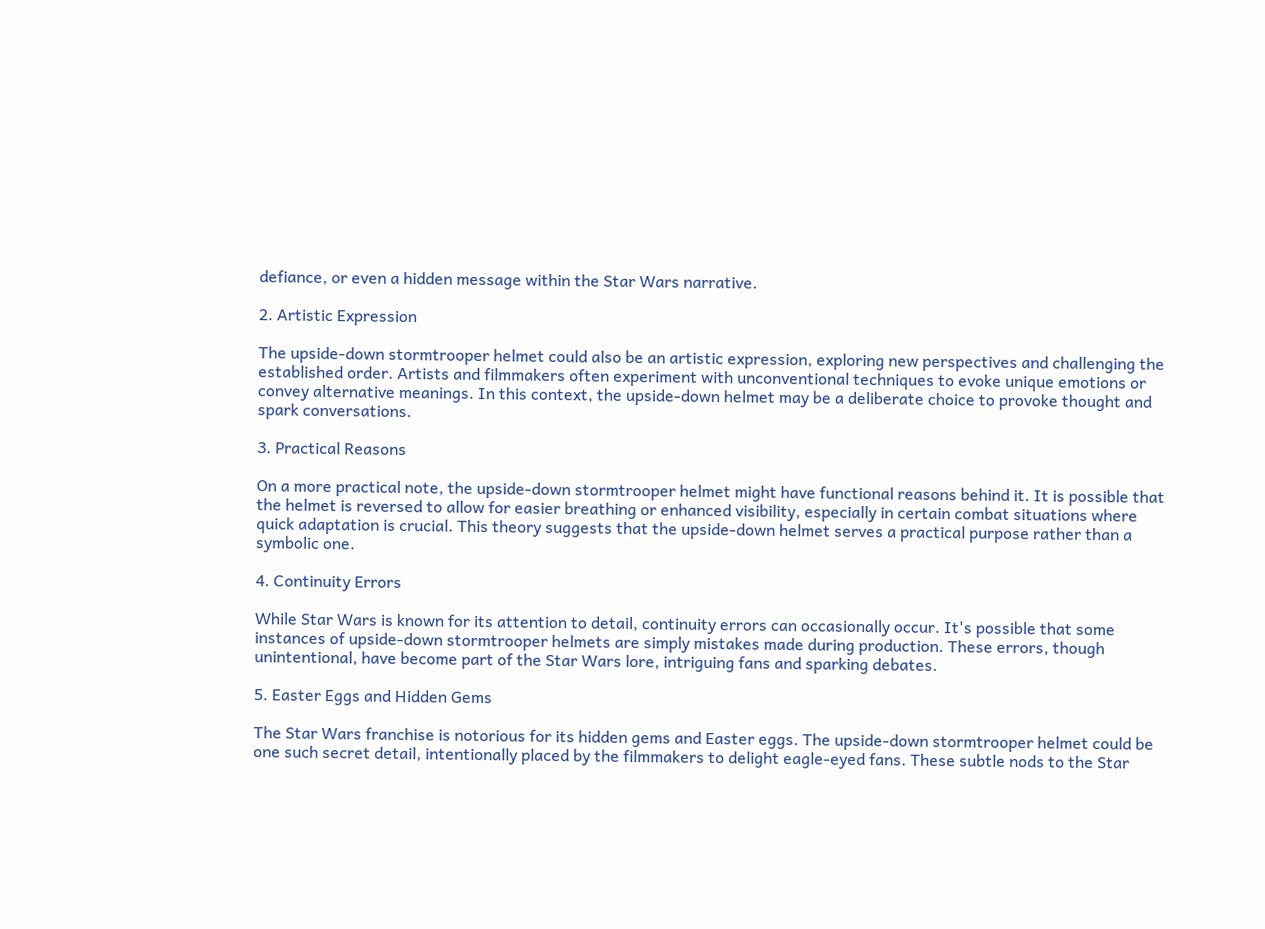defiance, or even a hidden message within the Star Wars narrative.

2. Artistic Expression

The upside-down stormtrooper helmet could also be an artistic expression, exploring new perspectives and challenging the established order. Artists and filmmakers often experiment with unconventional techniques to evoke unique emotions or convey alternative meanings. In this context, the upside-down helmet may be a deliberate choice to provoke thought and spark conversations.

3. Practical Reasons

On a more practical note, the upside-down stormtrooper helmet might have functional reasons behind it. It is possible that the helmet is reversed to allow for easier breathing or enhanced visibility, especially in certain combat situations where quick adaptation is crucial. This theory suggests that the upside-down helmet serves a practical purpose rather than a symbolic one.

4. Continuity Errors

While Star Wars is known for its attention to detail, continuity errors can occasionally occur. It's possible that some instances of upside-down stormtrooper helmets are simply mistakes made during production. These errors, though unintentional, have become part of the Star Wars lore, intriguing fans and sparking debates.

5. Easter Eggs and Hidden Gems

The Star Wars franchise is notorious for its hidden gems and Easter eggs. The upside-down stormtrooper helmet could be one such secret detail, intentionally placed by the filmmakers to delight eagle-eyed fans. These subtle nods to the Star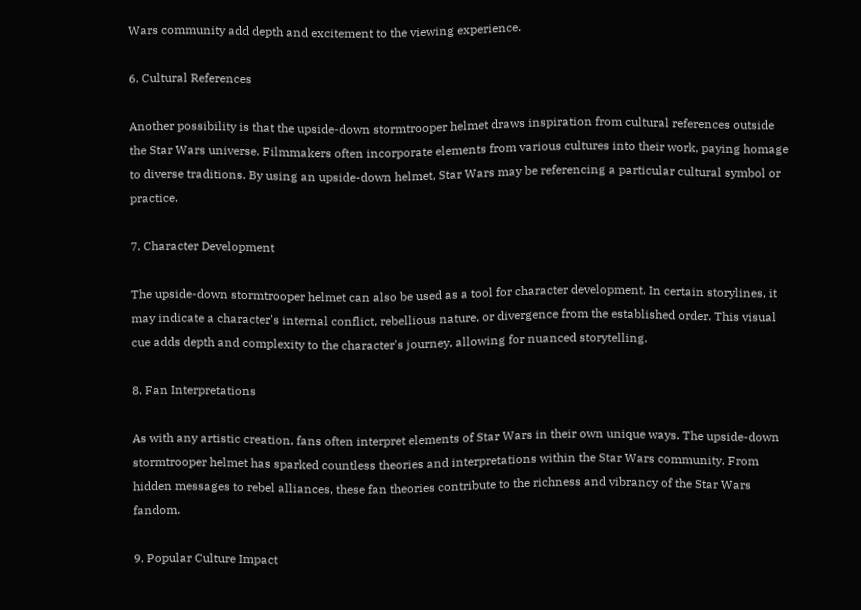Wars community add depth and excitement to the viewing experience.

6. Cultural References

Another possibility is that the upside-down stormtrooper helmet draws inspiration from cultural references outside the Star Wars universe. Filmmakers often incorporate elements from various cultures into their work, paying homage to diverse traditions. By using an upside-down helmet, Star Wars may be referencing a particular cultural symbol or practice.

7. Character Development

The upside-down stormtrooper helmet can also be used as a tool for character development. In certain storylines, it may indicate a character's internal conflict, rebellious nature, or divergence from the established order. This visual cue adds depth and complexity to the character's journey, allowing for nuanced storytelling.

8. Fan Interpretations

As with any artistic creation, fans often interpret elements of Star Wars in their own unique ways. The upside-down stormtrooper helmet has sparked countless theories and interpretations within the Star Wars community. From hidden messages to rebel alliances, these fan theories contribute to the richness and vibrancy of the Star Wars fandom.

9. Popular Culture Impact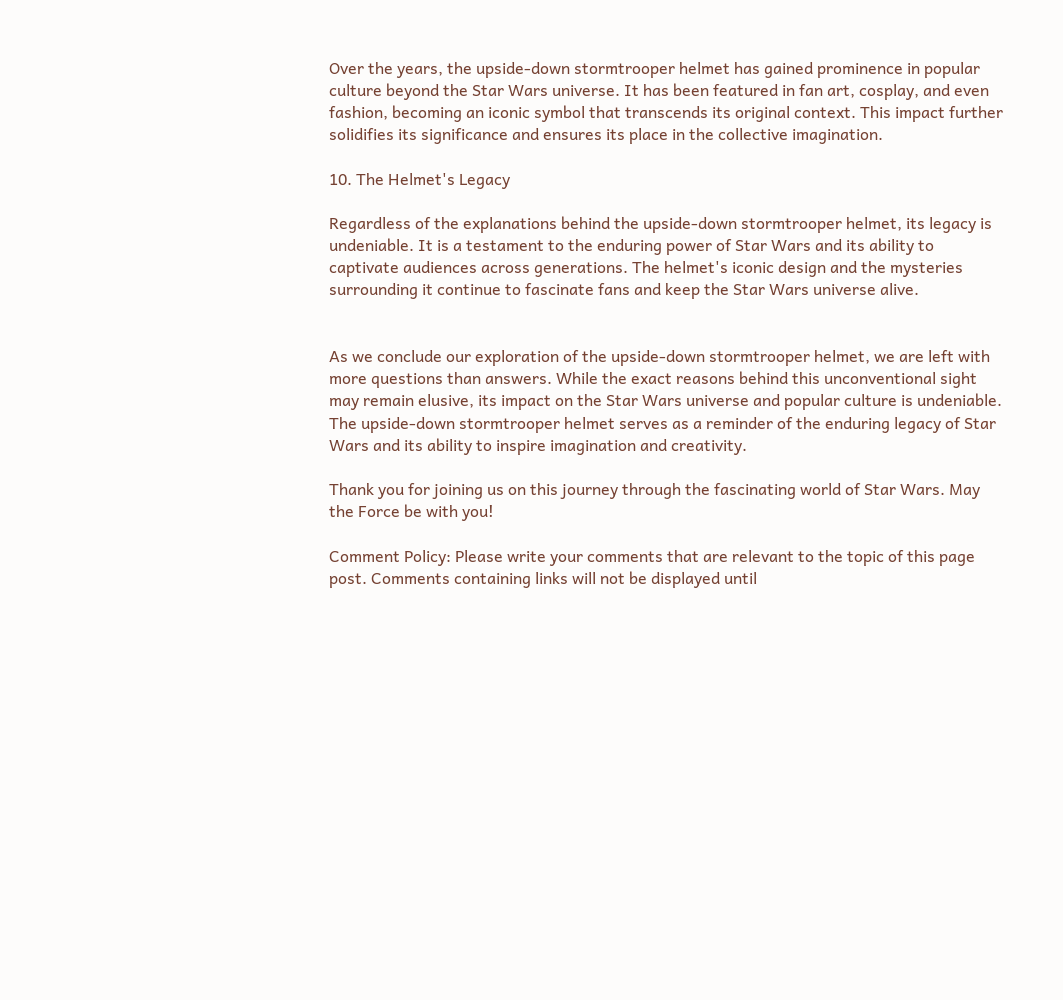Over the years, the upside-down stormtrooper helmet has gained prominence in popular culture beyond the Star Wars universe. It has been featured in fan art, cosplay, and even fashion, becoming an iconic symbol that transcends its original context. This impact further solidifies its significance and ensures its place in the collective imagination.

10. The Helmet's Legacy

Regardless of the explanations behind the upside-down stormtrooper helmet, its legacy is undeniable. It is a testament to the enduring power of Star Wars and its ability to captivate audiences across generations. The helmet's iconic design and the mysteries surrounding it continue to fascinate fans and keep the Star Wars universe alive.


As we conclude our exploration of the upside-down stormtrooper helmet, we are left with more questions than answers. While the exact reasons behind this unconventional sight may remain elusive, its impact on the Star Wars universe and popular culture is undeniable. The upside-down stormtrooper helmet serves as a reminder of the enduring legacy of Star Wars and its ability to inspire imagination and creativity.

Thank you for joining us on this journey through the fascinating world of Star Wars. May the Force be with you!

Comment Policy: Please write your comments that are relevant to the topic of this page post. Comments containing links will not be displayed until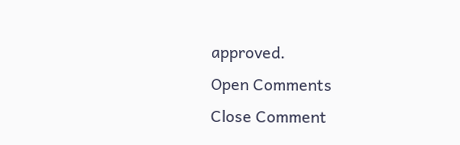approved.
Open Comments
Close Comment